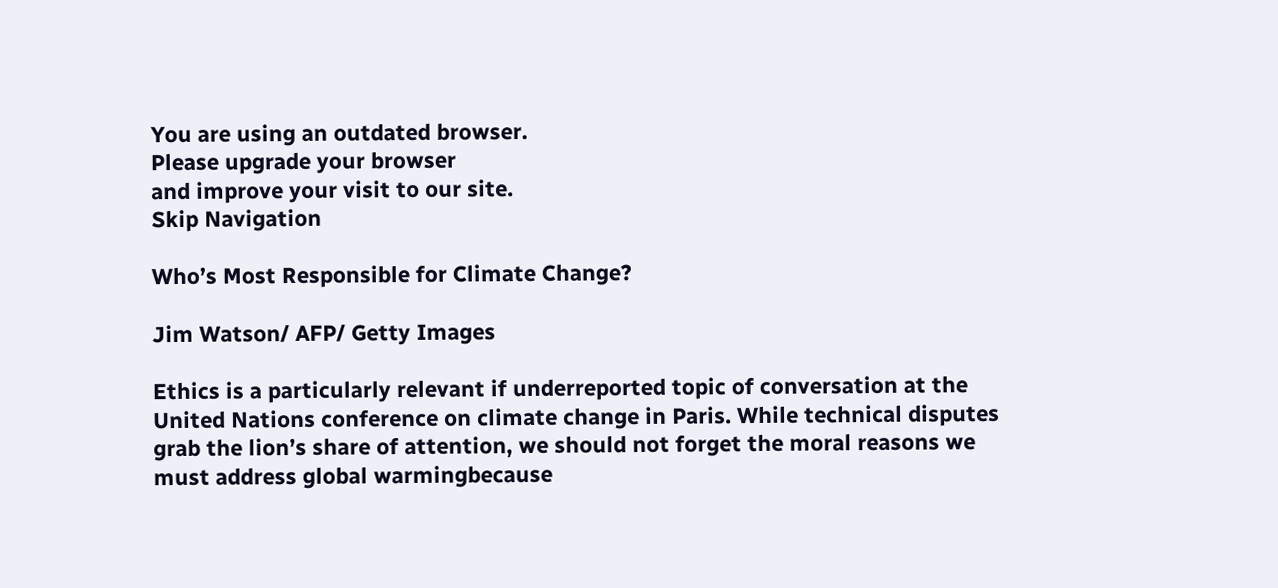You are using an outdated browser.
Please upgrade your browser
and improve your visit to our site.
Skip Navigation

Who’s Most Responsible for Climate Change?

Jim Watson/ AFP/ Getty Images

Ethics is a particularly relevant if underreported topic of conversation at the United Nations conference on climate change in Paris. While technical disputes grab the lion’s share of attention, we should not forget the moral reasons we must address global warmingbecause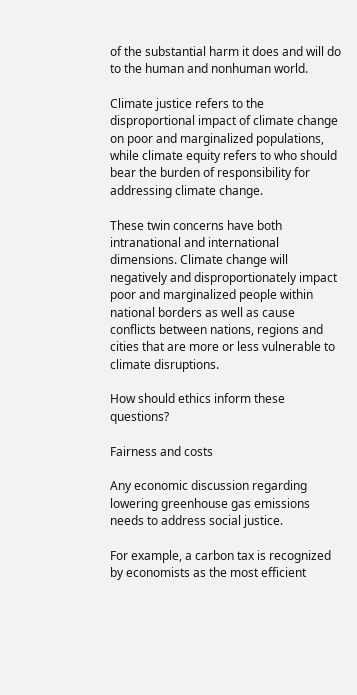of the substantial harm it does and will do to the human and nonhuman world.

Climate justice refers to the disproportional impact of climate change on poor and marginalized populations, while climate equity refers to who should bear the burden of responsibility for addressing climate change.

These twin concerns have both intranational and international dimensions. Climate change will negatively and disproportionately impact poor and marginalized people within national borders as well as cause conflicts between nations, regions and cities that are more or less vulnerable to climate disruptions.

How should ethics inform these questions?

Fairness and costs

Any economic discussion regarding lowering greenhouse gas emissions needs to address social justice.

For example, a carbon tax is recognized by economists as the most efficient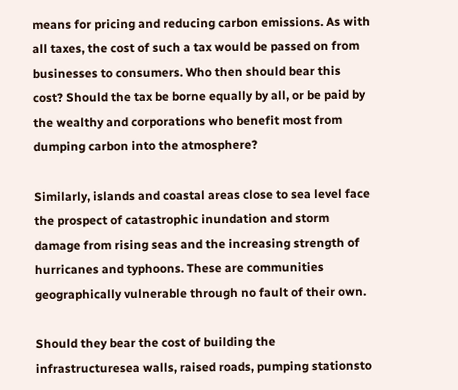means for pricing and reducing carbon emissions. As with all taxes, the cost of such a tax would be passed on from businesses to consumers. Who then should bear this cost? Should the tax be borne equally by all, or be paid by the wealthy and corporations who benefit most from dumping carbon into the atmosphere?

Similarly, islands and coastal areas close to sea level face the prospect of catastrophic inundation and storm damage from rising seas and the increasing strength of hurricanes and typhoons. These are communities geographically vulnerable through no fault of their own.

Should they bear the cost of building the infrastructuresea walls, raised roads, pumping stationsto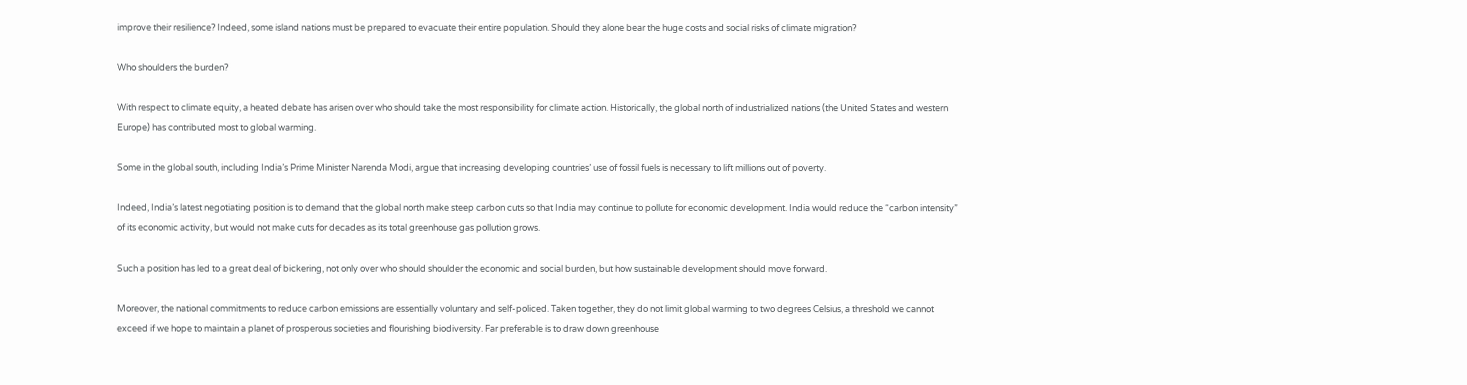improve their resilience? Indeed, some island nations must be prepared to evacuate their entire population. Should they alone bear the huge costs and social risks of climate migration?

Who shoulders the burden?

With respect to climate equity, a heated debate has arisen over who should take the most responsibility for climate action. Historically, the global north of industrialized nations (the United States and western Europe) has contributed most to global warming.

Some in the global south, including India’s Prime Minister Narenda Modi, argue that increasing developing countries’ use of fossil fuels is necessary to lift millions out of poverty.

Indeed, India’s latest negotiating position is to demand that the global north make steep carbon cuts so that India may continue to pollute for economic development. India would reduce the “carbon intensity” of its economic activity, but would not make cuts for decades as its total greenhouse gas pollution grows.

Such a position has led to a great deal of bickering, not only over who should shoulder the economic and social burden, but how sustainable development should move forward.

Moreover, the national commitments to reduce carbon emissions are essentially voluntary and self-policed. Taken together, they do not limit global warming to two degrees Celsius, a threshold we cannot exceed if we hope to maintain a planet of prosperous societies and flourishing biodiversity. Far preferable is to draw down greenhouse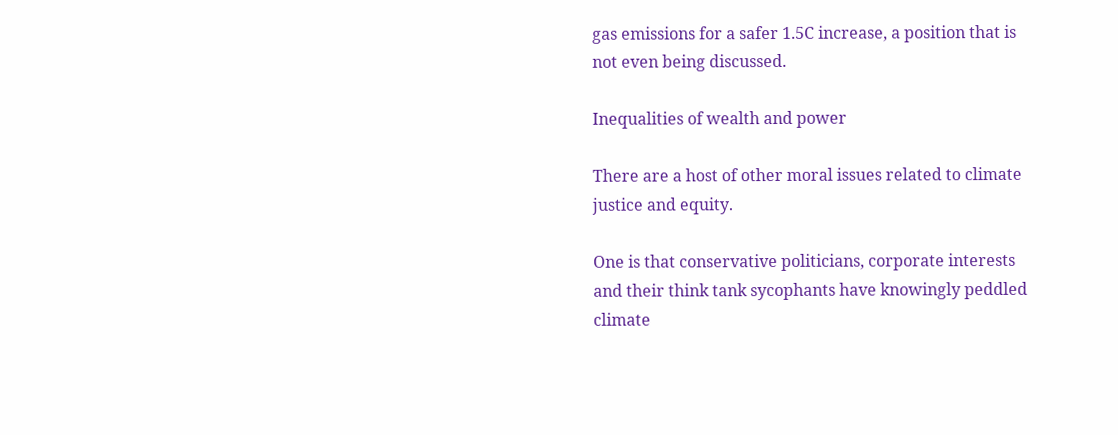gas emissions for a safer 1.5C increase, a position that is not even being discussed.

Inequalities of wealth and power

There are a host of other moral issues related to climate justice and equity.

One is that conservative politicians, corporate interests and their think tank sycophants have knowingly peddled climate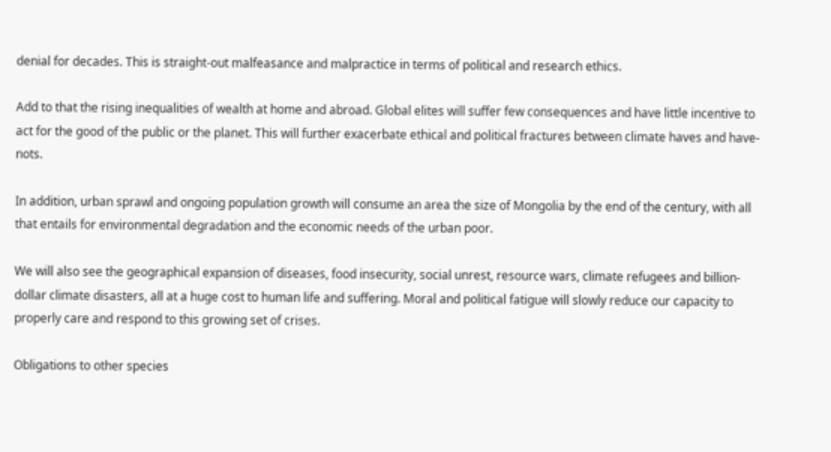denial for decades. This is straight-out malfeasance and malpractice in terms of political and research ethics.

Add to that the rising inequalities of wealth at home and abroad. Global elites will suffer few consequences and have little incentive to act for the good of the public or the planet. This will further exacerbate ethical and political fractures between climate haves and have-nots.

In addition, urban sprawl and ongoing population growth will consume an area the size of Mongolia by the end of the century, with all that entails for environmental degradation and the economic needs of the urban poor.

We will also see the geographical expansion of diseases, food insecurity, social unrest, resource wars, climate refugees and billion-dollar climate disasters, all at a huge cost to human life and suffering. Moral and political fatigue will slowly reduce our capacity to properly care and respond to this growing set of crises.

Obligations to other species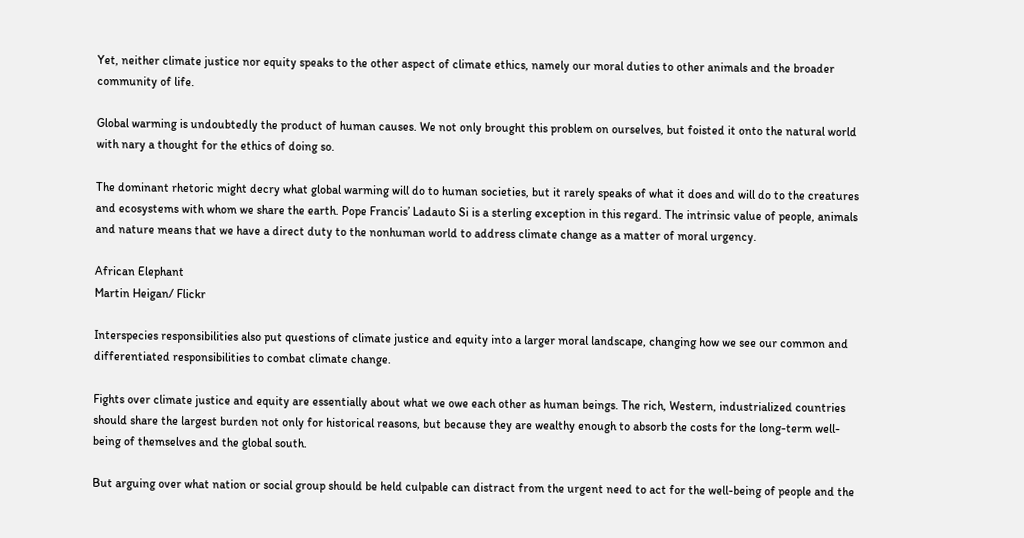Yet, neither climate justice nor equity speaks to the other aspect of climate ethics, namely our moral duties to other animals and the broader community of life.

Global warming is undoubtedly the product of human causes. We not only brought this problem on ourselves, but foisted it onto the natural world with nary a thought for the ethics of doing so.

The dominant rhetoric might decry what global warming will do to human societies, but it rarely speaks of what it does and will do to the creatures and ecosystems with whom we share the earth. Pope Francis’ Ladauto Si is a sterling exception in this regard. The intrinsic value of people, animals and nature means that we have a direct duty to the nonhuman world to address climate change as a matter of moral urgency.

African Elephant
Martin Heigan/ Flickr

Interspecies responsibilities also put questions of climate justice and equity into a larger moral landscape, changing how we see our common and differentiated responsibilities to combat climate change.

Fights over climate justice and equity are essentially about what we owe each other as human beings. The rich, Western, industrialized countries should share the largest burden not only for historical reasons, but because they are wealthy enough to absorb the costs for the long-term well-being of themselves and the global south.

But arguing over what nation or social group should be held culpable can distract from the urgent need to act for the well-being of people and the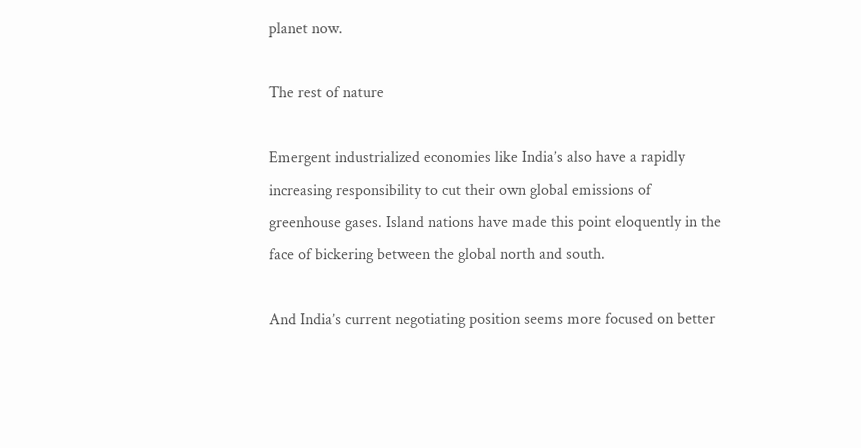planet now.

The rest of nature

Emergent industrialized economies like India’s also have a rapidly increasing responsibility to cut their own global emissions of greenhouse gases. Island nations have made this point eloquently in the face of bickering between the global north and south.

And India’s current negotiating position seems more focused on better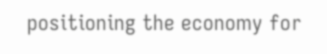positioning the economy for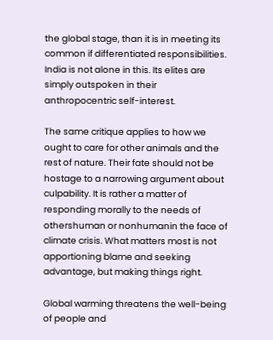the global stage, than it is in meeting its common if differentiated responsibilities. India is not alone in this. Its elites are simply outspoken in their anthropocentric self-interest.

The same critique applies to how we ought to care for other animals and the rest of nature. Their fate should not be hostage to a narrowing argument about culpability. It is rather a matter of responding morally to the needs of othershuman or nonhumanin the face of climate crisis. What matters most is not apportioning blame and seeking advantage, but making things right.

Global warming threatens the well-being of people and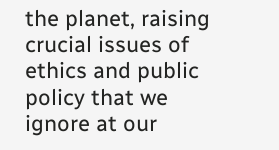the planet, raising crucial issues of ethics and public policy that we ignore at our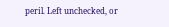peril. Left unchecked, or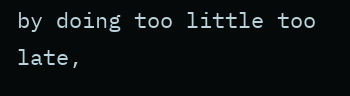by doing too little too late,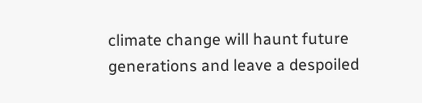climate change will haunt future generations and leave a despoiled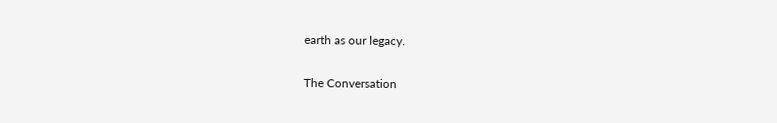earth as our legacy.

The Conversation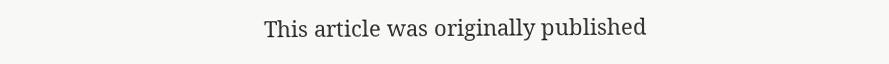This article was originally published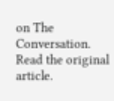on The Conversation. Read the original article.